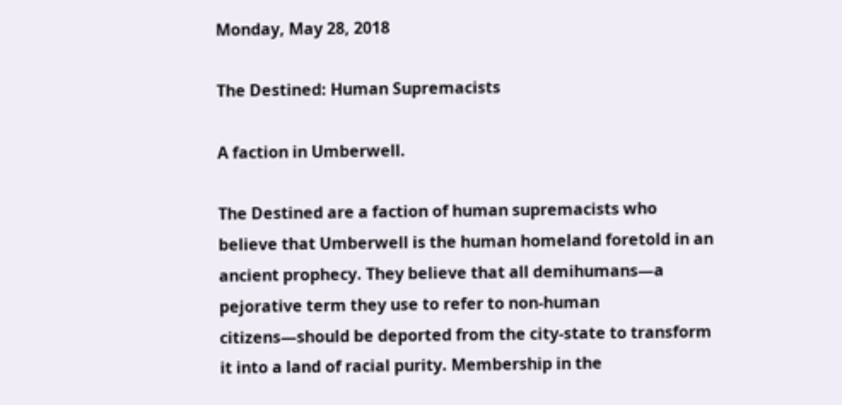Monday, May 28, 2018

The Destined: Human Supremacists

A faction in Umberwell.

The Destined are a faction of human supremacists who believe that Umberwell is the human homeland foretold in an ancient prophecy. They believe that all demihumans—a pejorative term they use to refer to non-human citizens—should be deported from the city-state to transform it into a land of racial purity. Membership in the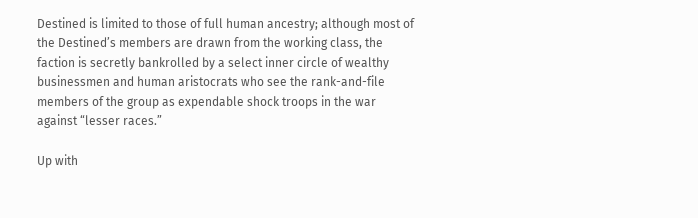Destined is limited to those of full human ancestry; although most of the Destined’s members are drawn from the working class, the faction is secretly bankrolled by a select inner circle of wealthy businessmen and human aristocrats who see the rank-and-file members of the group as expendable shock troops in the war against “lesser races.”

Up with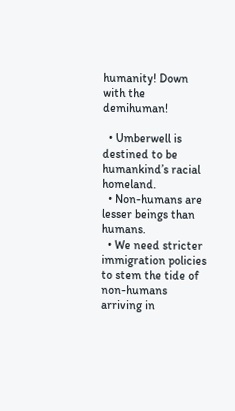humanity! Down with the demihuman!

  • Umberwell is destined to be humankind’s racial homeland.
  • Non-humans are lesser beings than humans.
  • We need stricter immigration policies to stem the tide of non-humans arriving in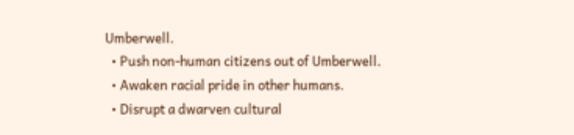Umberwell.
  • Push non-human citizens out of Umberwell.
  • Awaken racial pride in other humans.
  • Disrupt a dwarven cultural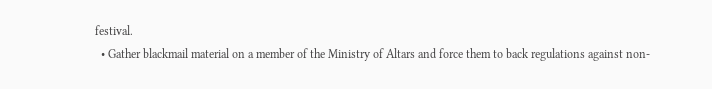festival.
  • Gather blackmail material on a member of the Ministry of Altars and force them to back regulations against non-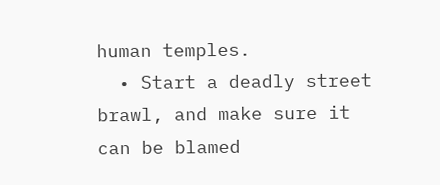human temples.
  • Start a deadly street brawl, and make sure it can be blamed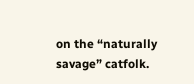on the “naturally savage” catfolk.